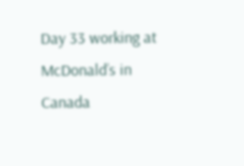Day 33 working at McDonald’s in Canada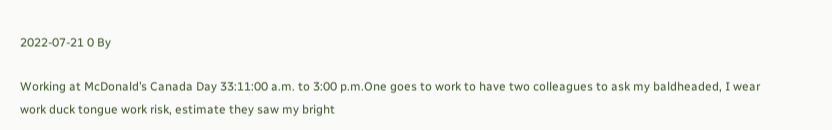2022-07-21 0 By

Working at McDonald’s Canada Day 33:11:00 a.m. to 3:00 p.m.One goes to work to have two colleagues to ask my baldheaded, I wear work duck tongue work risk, estimate they saw my bright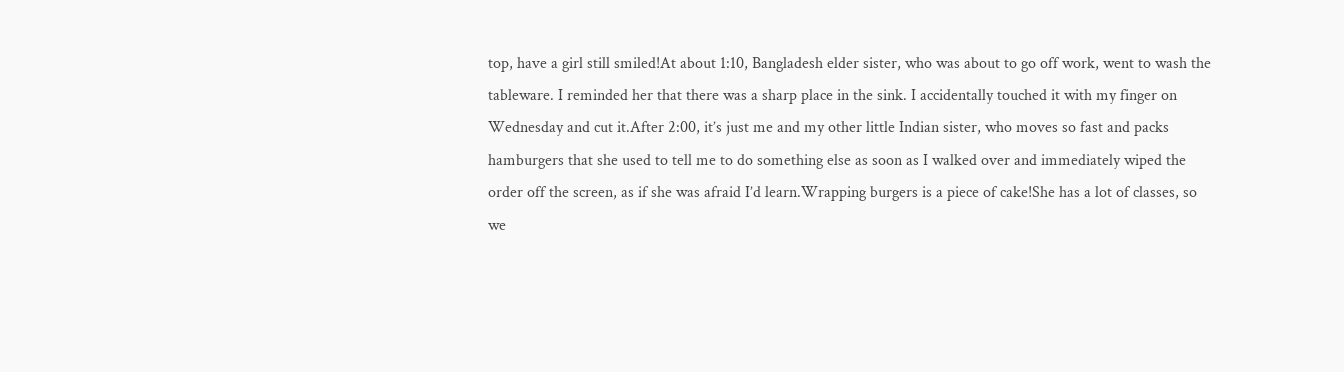top, have a girl still smiled!At about 1:10, Bangladesh elder sister, who was about to go off work, went to wash the tableware. I reminded her that there was a sharp place in the sink. I accidentally touched it with my finger on Wednesday and cut it.After 2:00, it’s just me and my other little Indian sister, who moves so fast and packs hamburgers that she used to tell me to do something else as soon as I walked over and immediately wiped the order off the screen, as if she was afraid I’d learn.Wrapping burgers is a piece of cake!She has a lot of classes, so we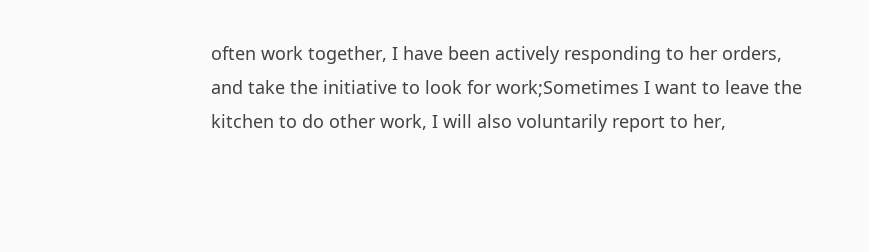often work together, I have been actively responding to her orders, and take the initiative to look for work;Sometimes I want to leave the kitchen to do other work, I will also voluntarily report to her,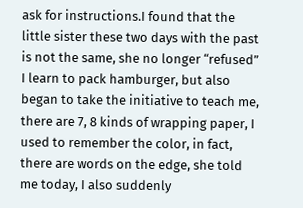ask for instructions.I found that the little sister these two days with the past is not the same, she no longer “refused” I learn to pack hamburger, but also began to take the initiative to teach me, there are 7, 8 kinds of wrapping paper, I used to remember the color, in fact, there are words on the edge, she told me today, I also suddenly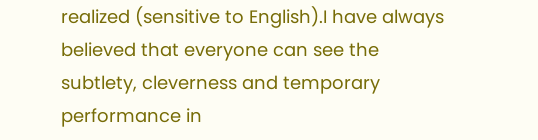realized (sensitive to English).I have always believed that everyone can see the subtlety, cleverness and temporary performance in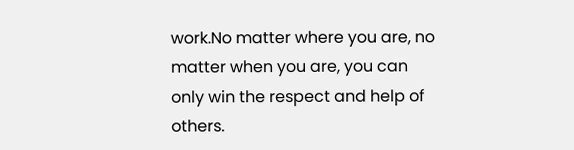work.No matter where you are, no matter when you are, you can only win the respect and help of others.